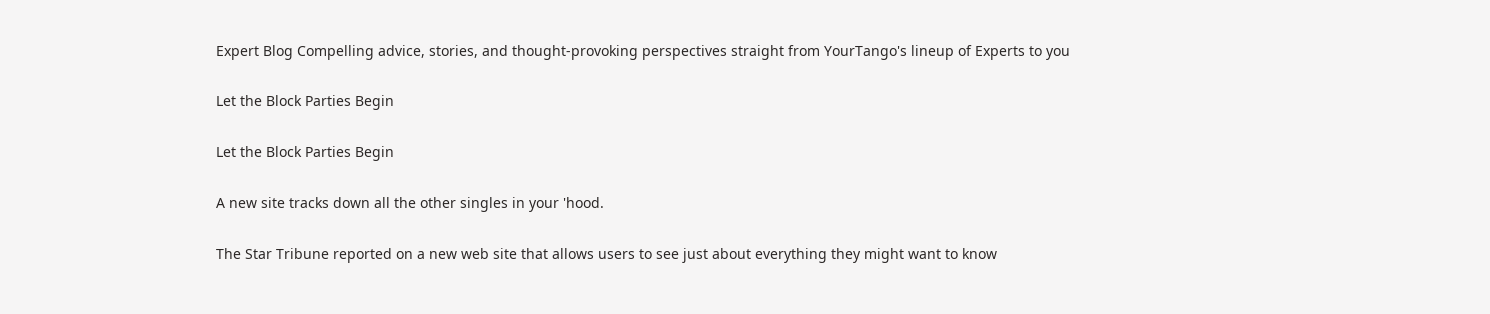Expert Blog Compelling advice, stories, and thought-provoking perspectives straight from YourTango's lineup of Experts to you

Let the Block Parties Begin

Let the Block Parties Begin

A new site tracks down all the other singles in your 'hood.

The Star Tribune reported on a new web site that allows users to see just about everything they might want to know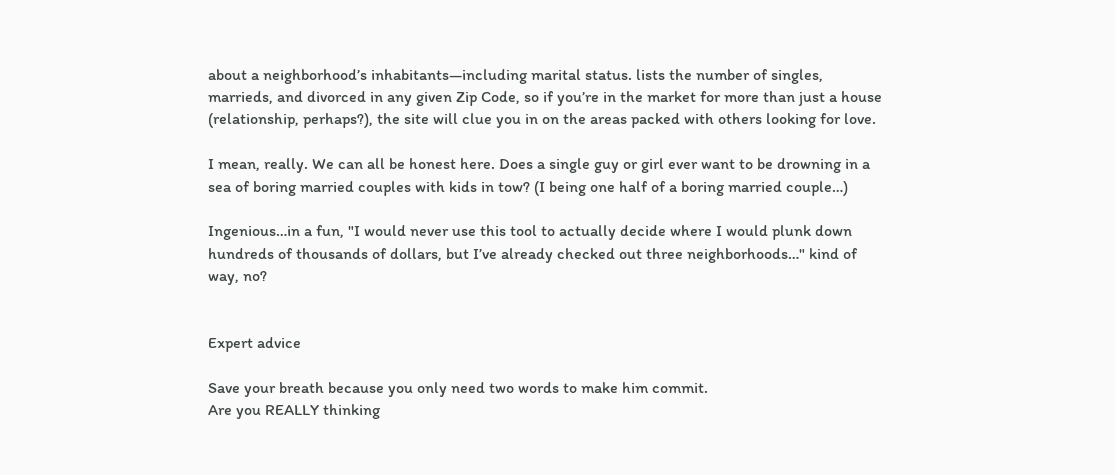about a neighborhood’s inhabitants—including marital status. lists the number of singles, marrieds, and divorced in any given Zip Code, so if you’re in the market for more than just a house (relationship, perhaps?), the site will clue you in on the areas packed with others looking for love.

I mean, really. We can all be honest here. Does a single guy or girl ever want to be drowning in a sea of boring married couples with kids in tow? (I being one half of a boring married couple…)

Ingenious…in a fun, "I would never use this tool to actually decide where I would plunk down hundreds of thousands of dollars, but I’ve already checked out three neighborhoods…" kind of way, no?


Expert advice

Save your breath because you only need two words to make him commit.
Are you REALLY thinking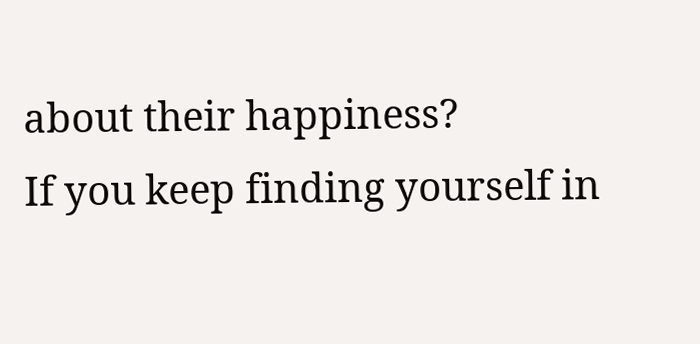about their happiness?
If you keep finding yourself in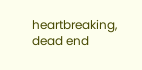heartbreaking, dead end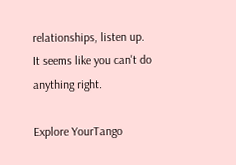relationships, listen up.
It seems like you can't do anything right.

Explore YourTango